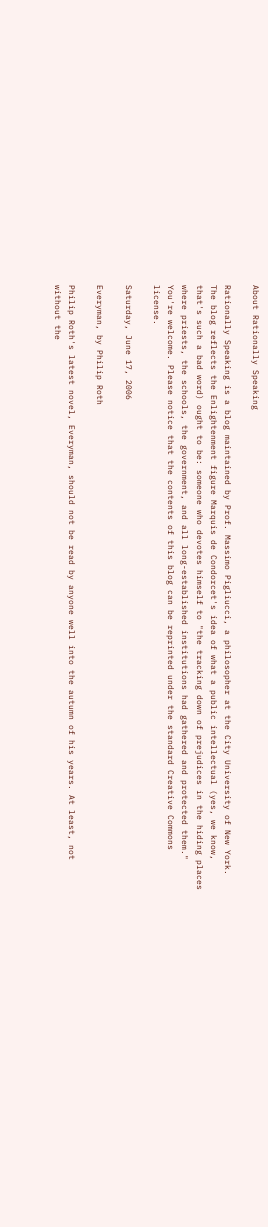About Rationally Speaking

Rationally Speaking is a blog maintained by Prof. Massimo Pigliucci, a philosopher at the City University of New York. The blog reflects the Enlightenment figure Marquis de Condorcet's idea of what a public intellectual (yes, we know, that's such a bad word) ought to be: someone who devotes himself to "the tracking down of prejudices in the hiding places where priests, the schools, the government, and all long-established institutions had gathered and protected them." You're welcome. Please notice that the contents of this blog can be reprinted under the standard Creative Commons license.

Saturday, June 17, 2006

Everyman, by Philip Roth

Philip Roth's latest novel, Everyman, should not be read by anyone well into the autumn of his years. At least, not without the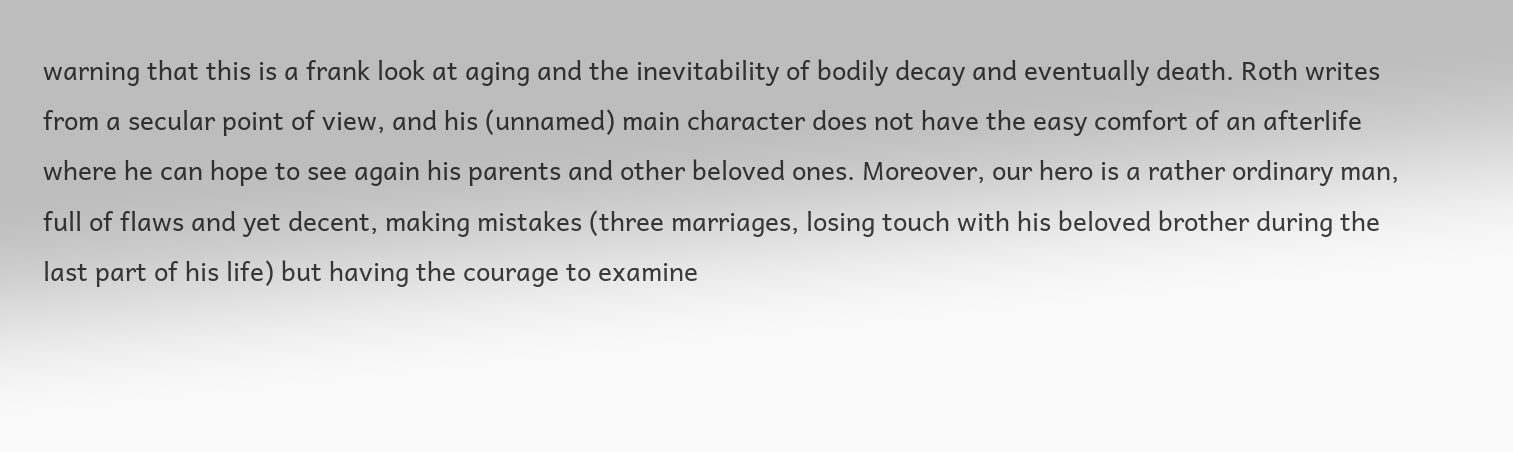warning that this is a frank look at aging and the inevitability of bodily decay and eventually death. Roth writes from a secular point of view, and his (unnamed) main character does not have the easy comfort of an afterlife where he can hope to see again his parents and other beloved ones. Moreover, our hero is a rather ordinary man, full of flaws and yet decent, making mistakes (three marriages, losing touch with his beloved brother during the last part of his life) but having the courage to examine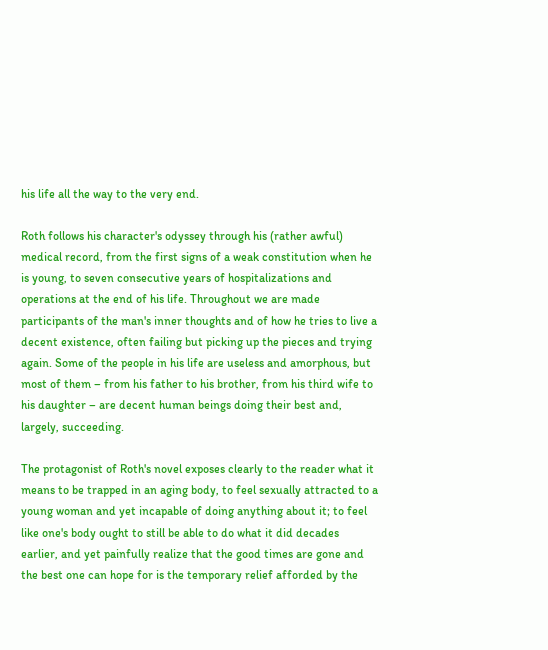his life all the way to the very end.

Roth follows his character's odyssey through his (rather awful) medical record, from the first signs of a weak constitution when he is young, to seven consecutive years of hospitalizations and operations at the end of his life. Throughout we are made participants of the man's inner thoughts and of how he tries to live a decent existence, often failing but picking up the pieces and trying again. Some of the people in his life are useless and amorphous, but most of them – from his father to his brother, from his third wife to his daughter – are decent human beings doing their best and, largely, succeeding.

The protagonist of Roth's novel exposes clearly to the reader what it means to be trapped in an aging body, to feel sexually attracted to a young woman and yet incapable of doing anything about it; to feel like one's body ought to still be able to do what it did decades earlier, and yet painfully realize that the good times are gone and the best one can hope for is the temporary relief afforded by the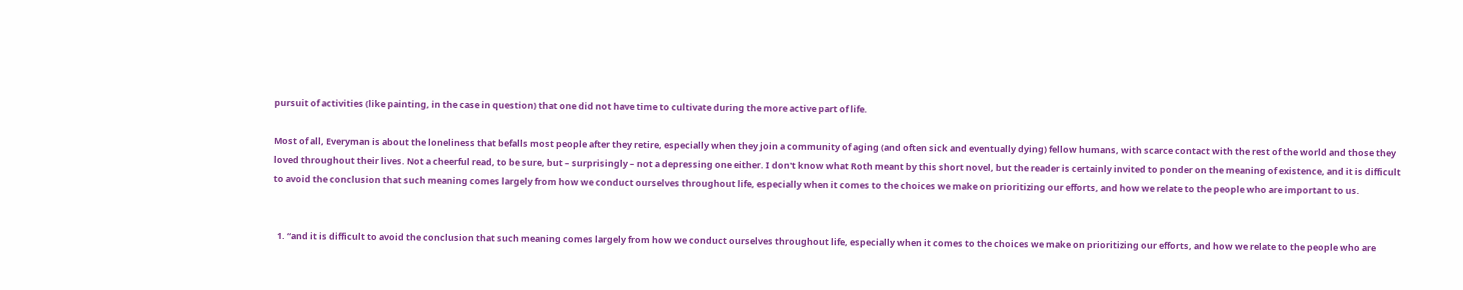pursuit of activities (like painting, in the case in question) that one did not have time to cultivate during the more active part of life.

Most of all, Everyman is about the loneliness that befalls most people after they retire, especially when they join a community of aging (and often sick and eventually dying) fellow humans, with scarce contact with the rest of the world and those they loved throughout their lives. Not a cheerful read, to be sure, but – surprisingly – not a depressing one either. I don't know what Roth meant by this short novel, but the reader is certainly invited to ponder on the meaning of existence, and it is difficult to avoid the conclusion that such meaning comes largely from how we conduct ourselves throughout life, especially when it comes to the choices we make on prioritizing our efforts, and how we relate to the people who are important to us.


  1. “and it is difficult to avoid the conclusion that such meaning comes largely from how we conduct ourselves throughout life, especially when it comes to the choices we make on prioritizing our efforts, and how we relate to the people who are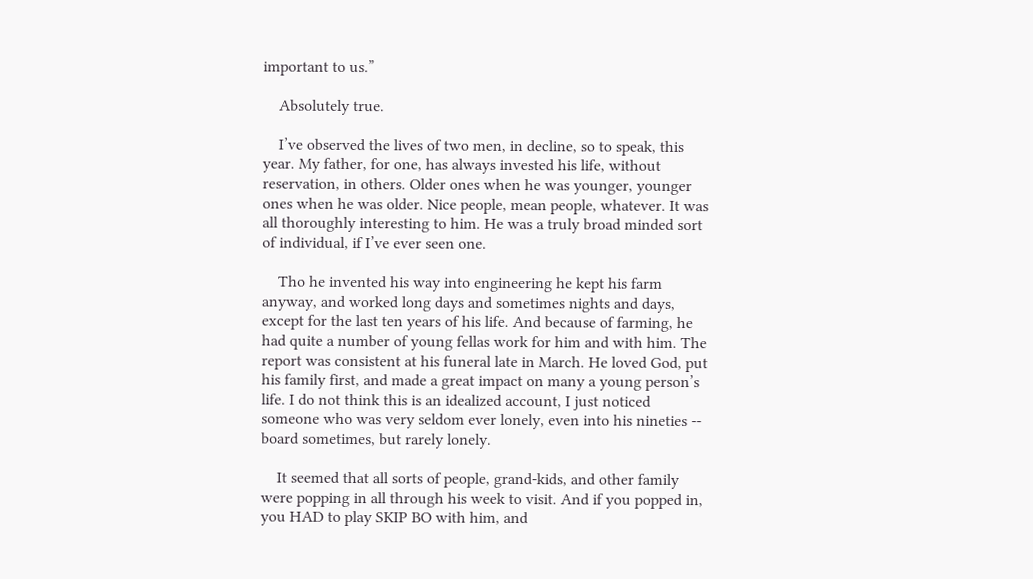important to us.”

    Absolutely true.

    I’ve observed the lives of two men, in decline, so to speak, this year. My father, for one, has always invested his life, without reservation, in others. Older ones when he was younger, younger ones when he was older. Nice people, mean people, whatever. It was all thoroughly interesting to him. He was a truly broad minded sort of individual, if I’ve ever seen one.

    Tho he invented his way into engineering he kept his farm anyway, and worked long days and sometimes nights and days, except for the last ten years of his life. And because of farming, he had quite a number of young fellas work for him and with him. The report was consistent at his funeral late in March. He loved God, put his family first, and made a great impact on many a young person’s life. I do not think this is an idealized account, I just noticed someone who was very seldom ever lonely, even into his nineties -- board sometimes, but rarely lonely.

    It seemed that all sorts of people, grand-kids, and other family were popping in all through his week to visit. And if you popped in, you HAD to play SKIP BO with him, and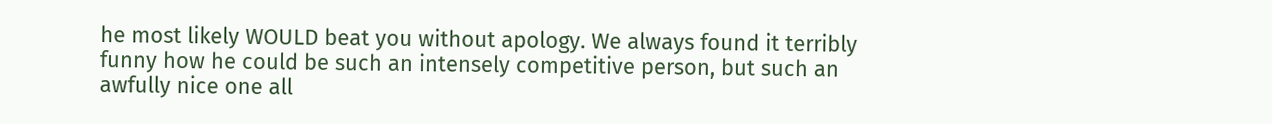he most likely WOULD beat you without apology. We always found it terribly funny how he could be such an intensely competitive person, but such an awfully nice one all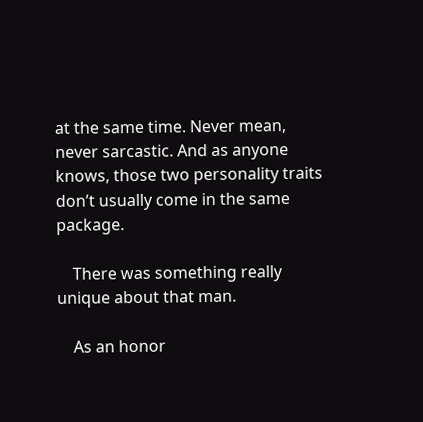at the same time. Never mean, never sarcastic. And as anyone knows, those two personality traits don’t usually come in the same package.

    There was something really unique about that man.

    As an honor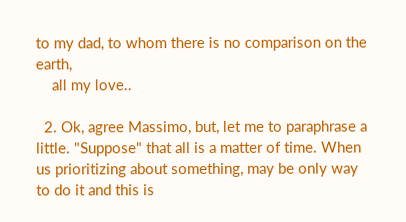to my dad, to whom there is no comparison on the earth,
    all my love..

  2. Ok, agree Massimo, but, let me to paraphrase a little. "Suppose" that all is a matter of time. When us prioritizing about something, may be only way to do it and this is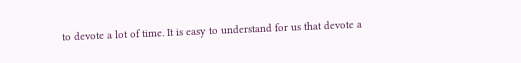to devote a lot of time. It is easy to understand for us that devote a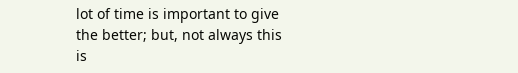lot of time is important to give the better; but, not always this is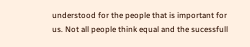understood for the people that is important for us. Not all people think equal and the sucessfull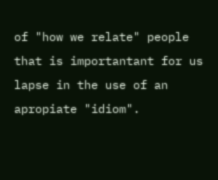of "how we relate" people that is importantant for us lapse in the use of an apropiate "idiom".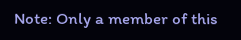Note: Only a member of this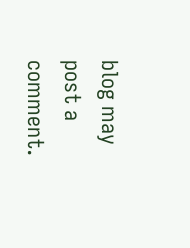blog may post a comment.